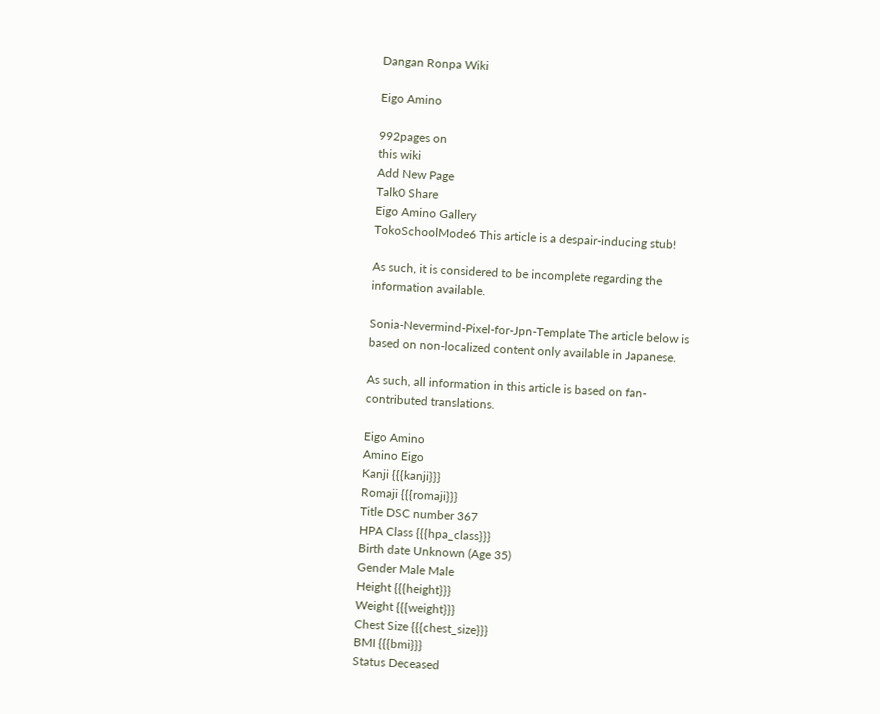Dangan Ronpa Wiki

Eigo Amino

992pages on
this wiki
Add New Page
Talk0 Share
Eigo Amino Gallery
TokoSchoolMode6 This article is a despair-inducing stub!

As such, it is considered to be incomplete regarding the information available.

Sonia-Nevermind-Pixel-for-Jpn-Template The article below is based on non-localized content only available in Japanese.

As such, all information in this article is based on fan-contributed translations.

Eigo Amino
Amino Eigo
Kanji {{{kanji}}}
Romaji {{{romaji}}}
Title DSC number 367
HPA Class {{{hpa_class}}}
Birth date Unknown (Age 35)
Gender Male Male
Height {{{height}}}
Weight {{{weight}}}
Chest Size {{{chest_size}}}
BMI {{{bmi}}}
Status Deceased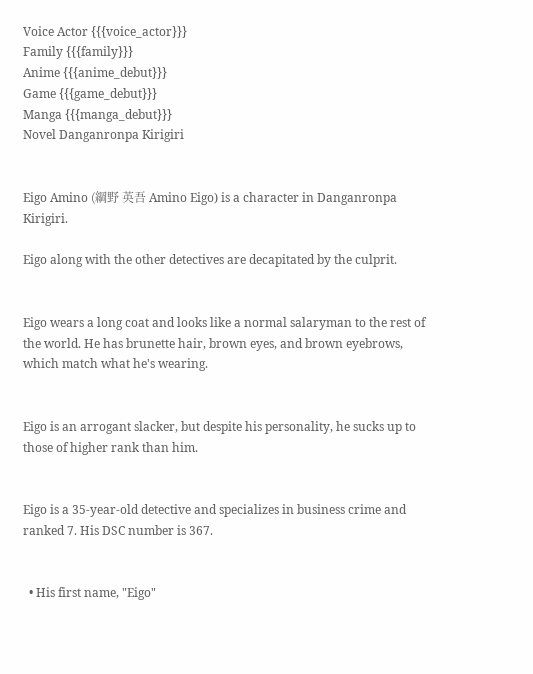Voice Actor {{{voice_actor}}}
Family {{{family}}}
Anime {{{anime_debut}}}
Game {{{game_debut}}}
Manga {{{manga_debut}}}
Novel Danganronpa Kirigiri


Eigo Amino (綱野 英吾 Amino Eigo) is a character in Danganronpa Kirigiri.

Eigo along with the other detectives are decapitated by the culprit.


Eigo wears a long coat and looks like a normal salaryman to the rest of the world. He has brunette hair, brown eyes, and brown eyebrows, which match what he's wearing.


Eigo is an arrogant slacker, but despite his personality, he sucks up to those of higher rank than him.


Eigo is a 35-year-old detective and specializes in business crime and ranked 7. His DSC number is 367.


  • His first name, "Eigo"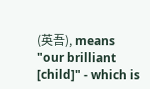(英吾), means "our brilliant [child]" - which is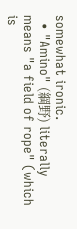somewhat ironic.
  • "Amino" (綱野) literally means "a field of rope" (which is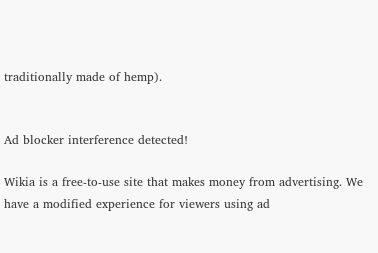traditionally made of hemp).


Ad blocker interference detected!

Wikia is a free-to-use site that makes money from advertising. We have a modified experience for viewers using ad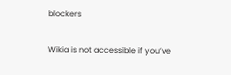blockers

Wikia is not accessible if you’ve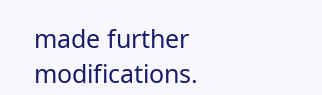made further modifications.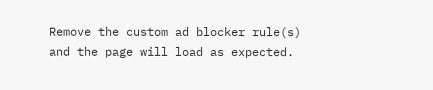Remove the custom ad blocker rule(s) and the page will load as expected.